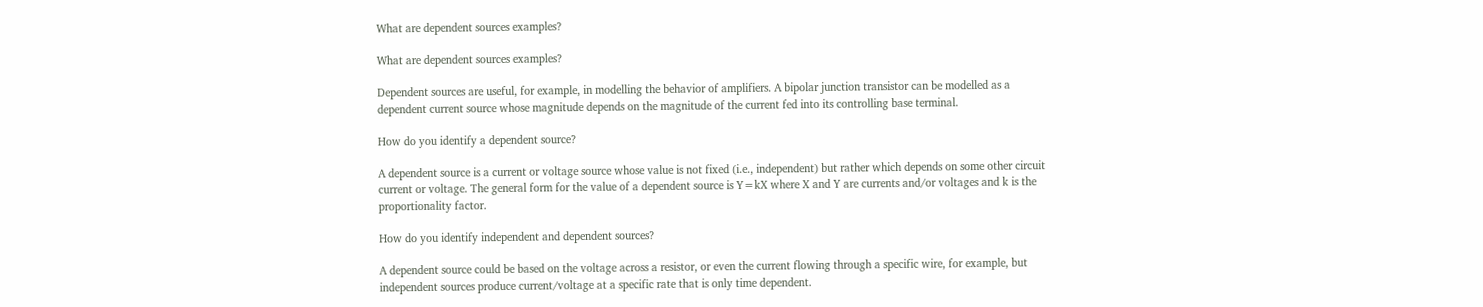What are dependent sources examples?

What are dependent sources examples?

Dependent sources are useful, for example, in modelling the behavior of amplifiers. A bipolar junction transistor can be modelled as a dependent current source whose magnitude depends on the magnitude of the current fed into its controlling base terminal.

How do you identify a dependent source?

A dependent source is a current or voltage source whose value is not fixed (i.e., independent) but rather which depends on some other circuit current or voltage. The general form for the value of a dependent source is Y=kX where X and Y are currents and/or voltages and k is the proportionality factor.

How do you identify independent and dependent sources?

A dependent source could be based on the voltage across a resistor, or even the current flowing through a specific wire, for example, but independent sources produce current/voltage at a specific rate that is only time dependent.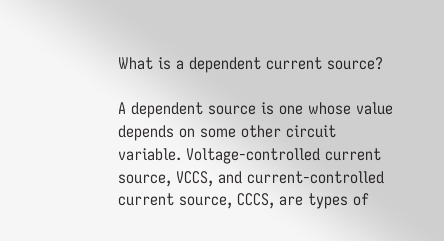What is a dependent current source?

A dependent source is one whose value depends on some other circuit variable. Voltage-controlled current source, VCCS, and current-controlled current source, CCCS, are types of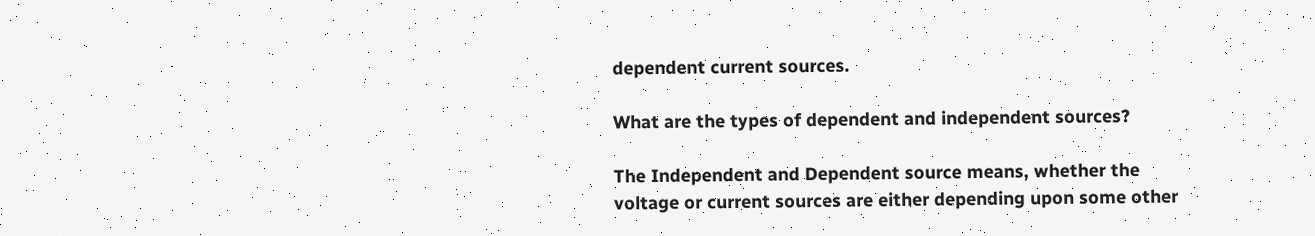dependent current sources.

What are the types of dependent and independent sources?

The Independent and Dependent source means, whether the voltage or current sources are either depending upon some other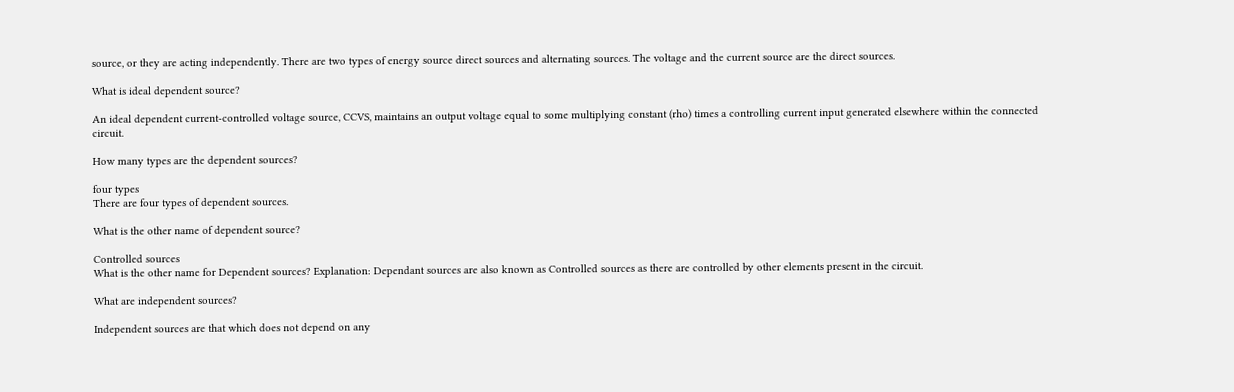source, or they are acting independently. There are two types of energy source direct sources and alternating sources. The voltage and the current source are the direct sources.

What is ideal dependent source?

An ideal dependent current-controlled voltage source, CCVS, maintains an output voltage equal to some multiplying constant (rho) times a controlling current input generated elsewhere within the connected circuit.

How many types are the dependent sources?

four types
There are four types of dependent sources.

What is the other name of dependent source?

Controlled sources
What is the other name for Dependent sources? Explanation: Dependant sources are also known as Controlled sources as there are controlled by other elements present in the circuit.

What are independent sources?

Independent sources are that which does not depend on any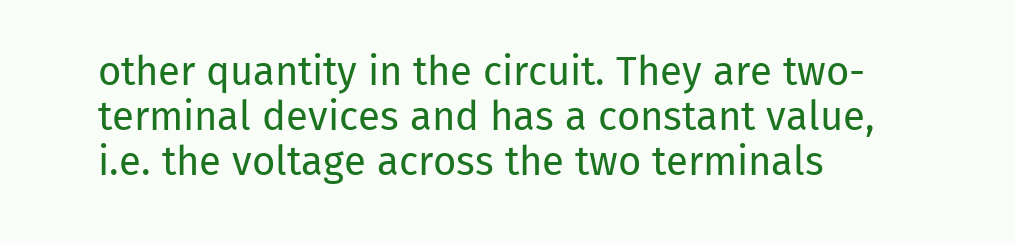other quantity in the circuit. They are two-terminal devices and has a constant value, i.e. the voltage across the two terminals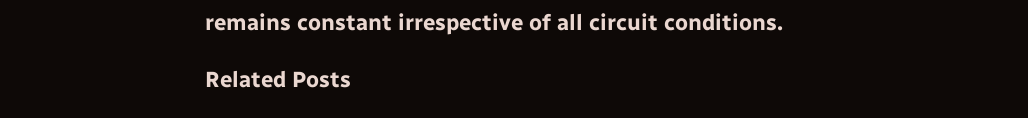remains constant irrespective of all circuit conditions.

Related Posts